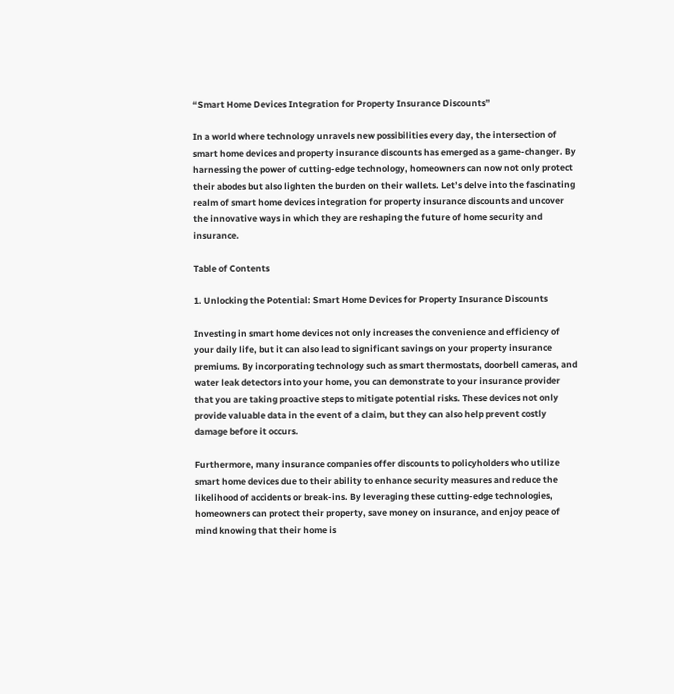“Smart Home Devices Integration for Property Insurance Discounts”

In a world where technology unravels new possibilities every day, the intersection of smart home devices and property insurance discounts has emerged as a game-changer. By harnessing the power of cutting-edge technology, homeowners can now not only protect their abodes but also lighten the burden on their wallets. Let’s delve into the fascinating realm of smart home devices integration for property insurance discounts and uncover the innovative ways in which they are reshaping the future of home security and insurance.

Table of Contents

1. Unlocking the Potential: Smart Home Devices for Property Insurance Discounts

Investing in smart home devices not only increases the convenience and efficiency of your daily life, but it can also lead to significant savings on your property insurance premiums. By incorporating technology such as smart thermostats, doorbell cameras, and water leak detectors into your home, you can demonstrate to your insurance provider that you are taking proactive steps to mitigate potential risks. These devices not only provide valuable data in the event of a claim, but they can also help prevent costly damage before it occurs.

Furthermore, many insurance companies offer discounts to policyholders who utilize smart home devices due to their ability to enhance security measures and reduce the likelihood of accidents or break-ins. By leveraging these cutting-edge technologies, homeowners can protect their property, save money on insurance, and enjoy peace of mind knowing that their home is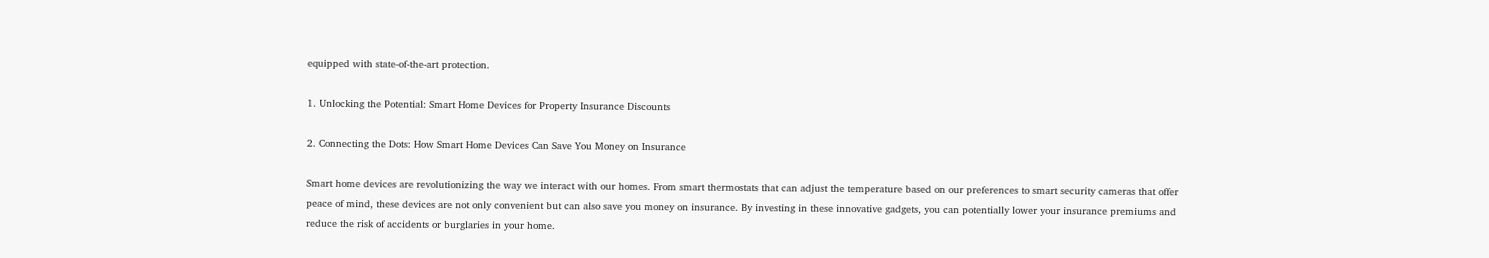equipped with state-of-the-art protection.

1. Unlocking the Potential: Smart Home Devices for Property Insurance Discounts

2. Connecting the Dots: How Smart Home Devices Can Save You Money on Insurance

Smart home devices are revolutionizing the way we interact with our homes. From smart thermostats that can adjust the temperature based on our preferences to smart security cameras that offer peace of mind, these devices are not only convenient but can also save you money on insurance. By investing in these innovative gadgets, you can potentially lower your insurance premiums and reduce the risk of accidents or burglaries in your home.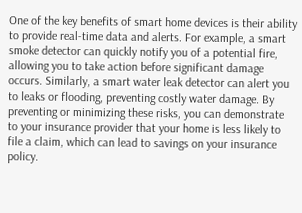One of the key benefits of smart home devices is their ability to provide real-time data and alerts. For example, a smart smoke detector can quickly notify you of a potential fire, allowing you to take action before significant damage occurs. Similarly, a smart water leak detector can alert you to leaks or flooding, preventing costly water damage. By preventing or minimizing these risks, you can demonstrate to your insurance provider that your home is less likely to file a claim, which can lead to savings on your insurance policy.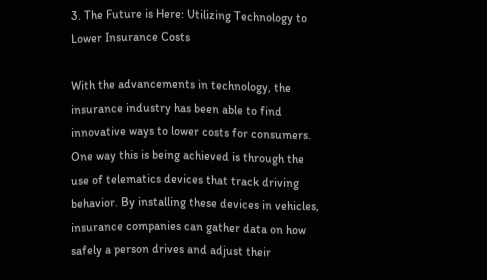3. The Future is Here: Utilizing Technology to Lower Insurance Costs

With the advancements in technology, the insurance industry has been able to find innovative ways to lower costs for consumers. One way this is being achieved is through the use of telematics devices that track driving behavior. By installing these devices in vehicles, insurance companies can gather data on how safely a person drives and adjust their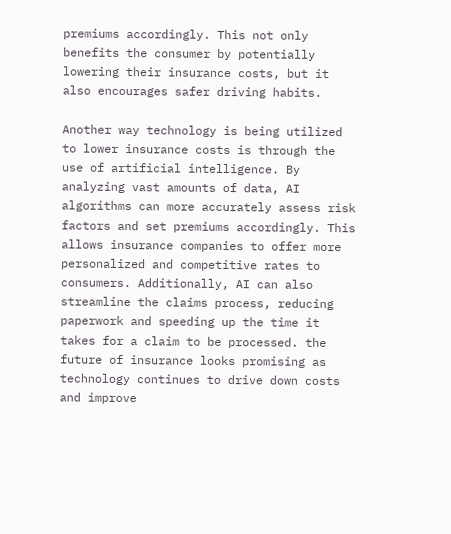premiums accordingly. This not only benefits the consumer by potentially lowering their insurance costs, but it also encourages safer driving habits.

Another way technology is being utilized to lower insurance costs is through the use of artificial intelligence. By analyzing vast amounts of data, AI algorithms can more accurately assess risk factors and set premiums accordingly. This allows insurance companies to offer more personalized and competitive rates to consumers. Additionally, AI can also streamline the claims process, reducing paperwork and speeding up the time it takes for a claim to be processed. the future of insurance looks promising as technology continues to drive down costs and improve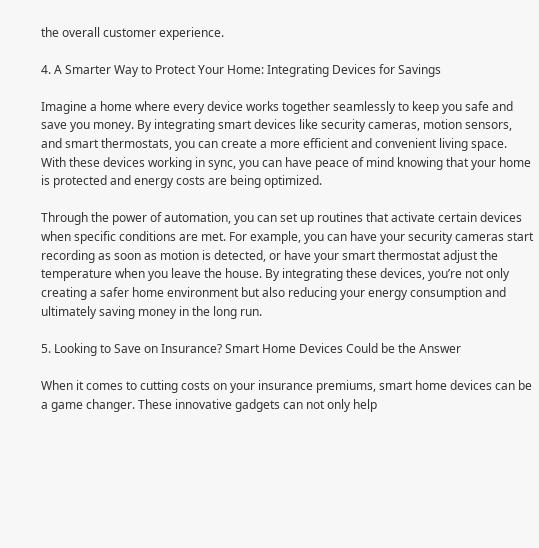the overall customer experience.

4. A Smarter Way to Protect Your Home: Integrating Devices for Savings

Imagine a home where every device works together seamlessly to keep you safe and save you money. By integrating smart devices like security cameras, motion sensors, and smart thermostats, you can create a more efficient and convenient living space. With these devices working in sync, you can have peace of mind knowing that your home is protected and energy costs are being optimized.

Through the power of automation, you can set up routines that activate certain devices when specific conditions are met. For example, you can have your security cameras start recording as soon as motion is detected, or have your smart thermostat adjust the temperature when you leave the house. By integrating these devices, you’re not only creating a safer home environment but also reducing your energy consumption and ultimately saving money in the long run.

5. Looking to Save on Insurance? Smart Home Devices Could be the Answer

When it comes to cutting costs on your insurance premiums, smart home devices can be a game changer. These innovative gadgets can not only help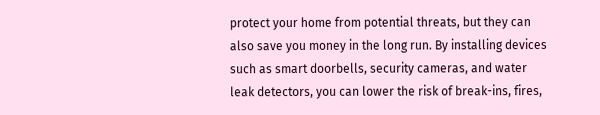protect your home from potential threats, but they can also save you money in the long run. By installing devices such as smart doorbells, security cameras, and water leak detectors, you can lower the risk of break-ins, fires,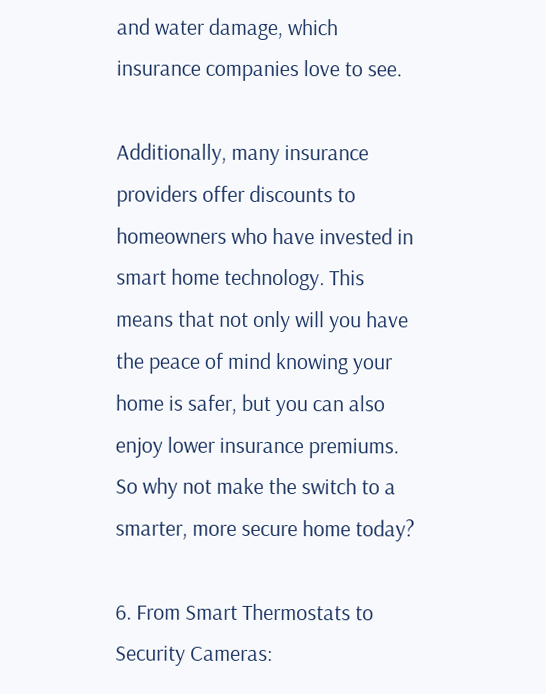and water damage, which insurance companies love to see.

Additionally, many insurance providers offer discounts to homeowners who have invested in smart home technology. This means that not only will you have the peace of mind knowing your home is safer, but you can also enjoy lower insurance premiums. So why not make the switch to a smarter, more secure home today?

6. From Smart Thermostats to Security Cameras: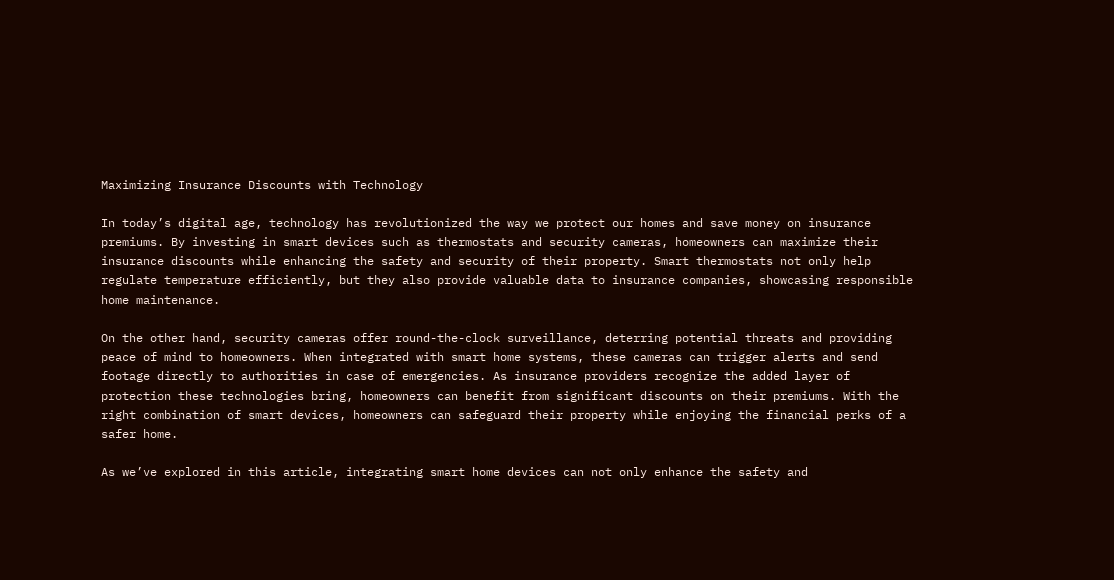Maximizing Insurance Discounts with Technology

In today’s digital age, technology has revolutionized the way we protect our homes and save money on insurance premiums. By investing in smart devices such as thermostats and security cameras, homeowners can maximize their insurance discounts while enhancing the safety and security of their property. Smart thermostats not only help regulate temperature efficiently, but they also provide valuable data to insurance companies, showcasing responsible home maintenance.

On the other hand, security cameras offer round-the-clock surveillance, deterring potential threats and providing peace of mind to homeowners. When integrated with smart home systems, these cameras can trigger alerts and send footage directly to authorities in case of emergencies. As insurance providers recognize the added layer of protection these technologies bring, homeowners can benefit from significant discounts on their premiums. With the right combination of smart devices, homeowners can safeguard their property while enjoying the financial perks of a safer home.

As we’ve explored in this article, integrating smart home devices can not only enhance the safety and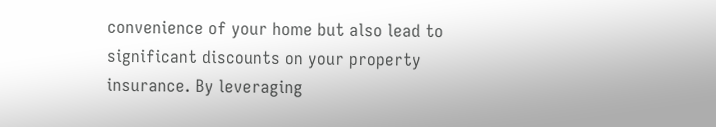convenience of your home but also lead to significant discounts on your property insurance. By leveraging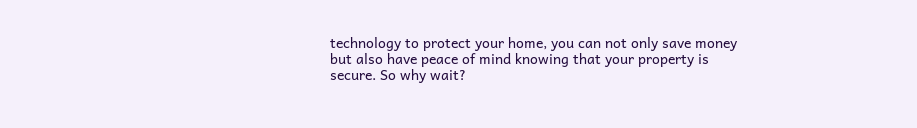technology to protect your home, you can not only save money but also have peace of mind knowing that your property is secure. So why wait?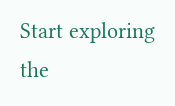Start exploring the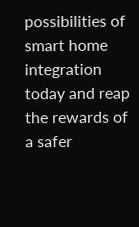possibilities of smart home integration today and reap the rewards of a safer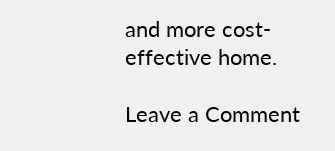and more cost-effective home.

Leave a Comment